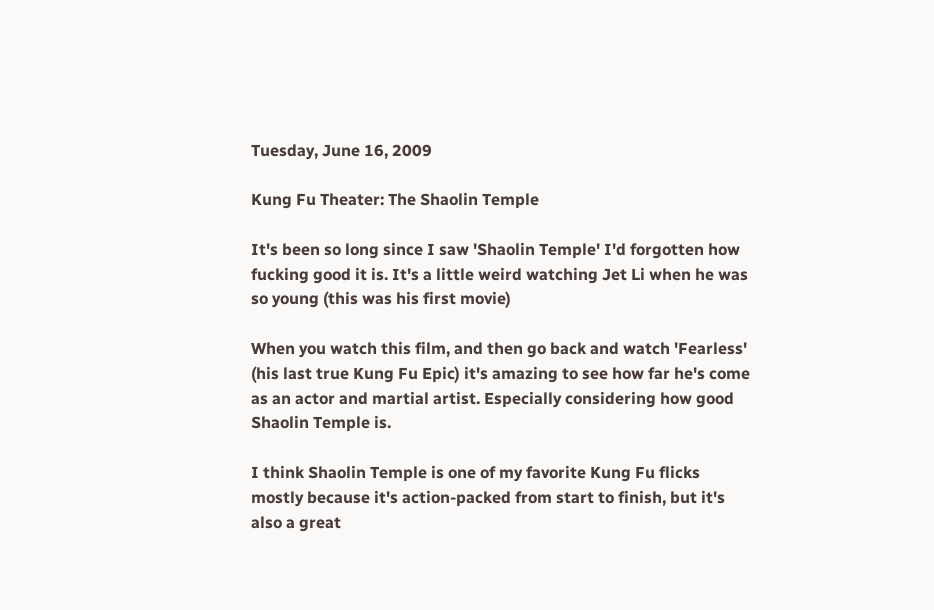Tuesday, June 16, 2009

Kung Fu Theater: The Shaolin Temple

It's been so long since I saw 'Shaolin Temple' I'd forgotten how fucking good it is. It's a little weird watching Jet Li when he was so young (this was his first movie)

When you watch this film, and then go back and watch 'Fearless' (his last true Kung Fu Epic) it's amazing to see how far he's come as an actor and martial artist. Especially considering how good Shaolin Temple is.

I think Shaolin Temple is one of my favorite Kung Fu flicks mostly because it's action-packed from start to finish, but it's also a great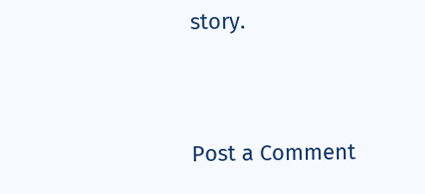story.


Post a Comment